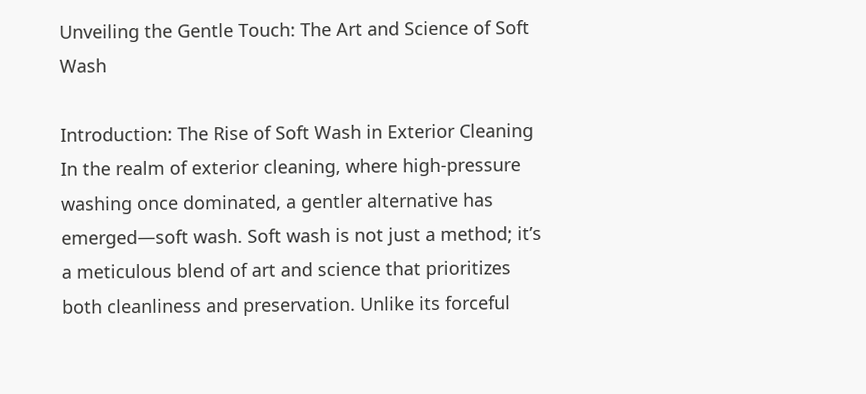Unveiling the Gentle Touch: The Art and Science of Soft Wash

Introduction: The Rise of Soft Wash in Exterior Cleaning In the realm of exterior cleaning, where high-pressure washing once dominated, a gentler alternative has emerged—soft wash. Soft wash is not just a method; it’s a meticulous blend of art and science that prioritizes both cleanliness and preservation. Unlike its forceful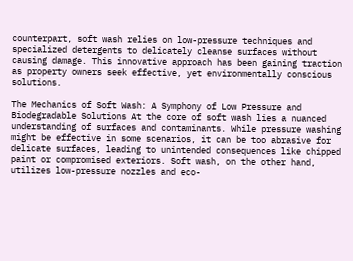counterpart, soft wash relies on low-pressure techniques and specialized detergents to delicately cleanse surfaces without causing damage. This innovative approach has been gaining traction as property owners seek effective, yet environmentally conscious solutions.

The Mechanics of Soft Wash: A Symphony of Low Pressure and Biodegradable Solutions At the core of soft wash lies a nuanced understanding of surfaces and contaminants. While pressure washing might be effective in some scenarios, it can be too abrasive for delicate surfaces, leading to unintended consequences like chipped paint or compromised exteriors. Soft wash, on the other hand, utilizes low-pressure nozzles and eco-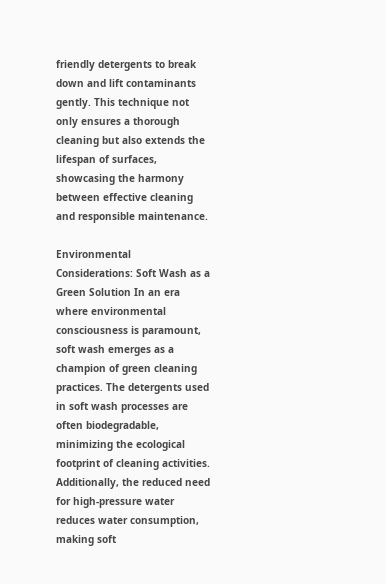friendly detergents to break down and lift contaminants gently. This technique not only ensures a thorough cleaning but also extends the lifespan of surfaces, showcasing the harmony between effective cleaning and responsible maintenance.

Environmental Considerations: Soft Wash as a Green Solution In an era where environmental consciousness is paramount, soft wash emerges as a champion of green cleaning practices. The detergents used in soft wash processes are often biodegradable, minimizing the ecological footprint of cleaning activities. Additionally, the reduced need for high-pressure water reduces water consumption, making soft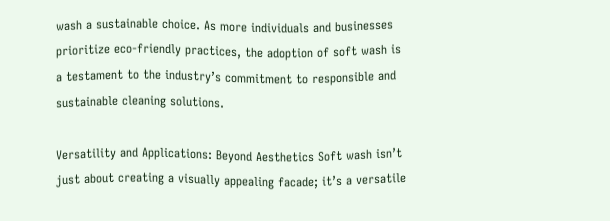wash a sustainable choice. As more individuals and businesses prioritize eco-friendly practices, the adoption of soft wash is a testament to the industry’s commitment to responsible and sustainable cleaning solutions.

Versatility and Applications: Beyond Aesthetics Soft wash isn’t just about creating a visually appealing facade; it’s a versatile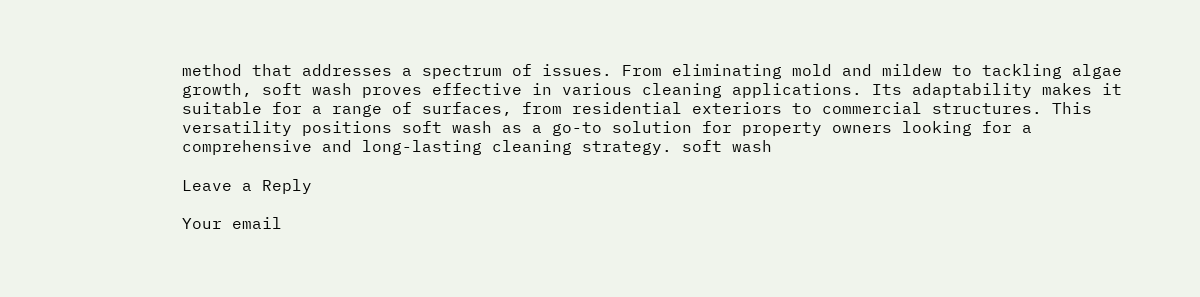method that addresses a spectrum of issues. From eliminating mold and mildew to tackling algae growth, soft wash proves effective in various cleaning applications. Its adaptability makes it suitable for a range of surfaces, from residential exteriors to commercial structures. This versatility positions soft wash as a go-to solution for property owners looking for a comprehensive and long-lasting cleaning strategy. soft wash

Leave a Reply

Your email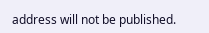address will not be published.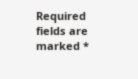Required fields are marked *